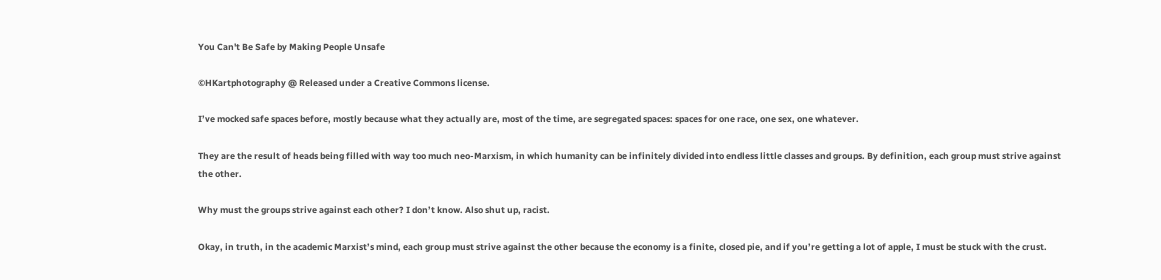You Can't Be Safe by Making People Unsafe

©HKartphotography @ Released under a Creative Commons license.

I’ve mocked safe spaces before, mostly because what they actually are, most of the time, are segregated spaces: spaces for one race, one sex, one whatever.

They are the result of heads being filled with way too much neo-Marxism, in which humanity can be infinitely divided into endless little classes and groups. By definition, each group must strive against the other.

Why must the groups strive against each other? I don’t know. Also shut up, racist.

Okay, in truth, in the academic Marxist’s mind, each group must strive against the other because the economy is a finite, closed pie, and if you’re getting a lot of apple, I must be stuck with the crust.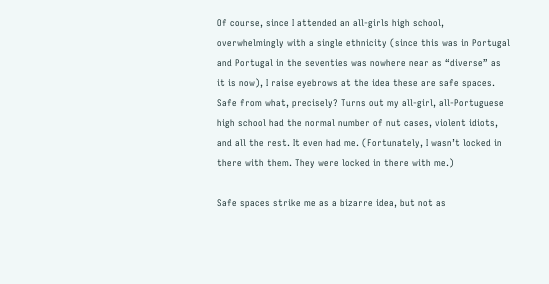Of course, since I attended an all-girls high school, overwhelmingly with a single ethnicity (since this was in Portugal and Portugal in the seventies was nowhere near as “diverse” as it is now), I raise eyebrows at the idea these are safe spaces. Safe from what, precisely? Turns out my all-girl, all-Portuguese high school had the normal number of nut cases, violent idiots, and all the rest. It even had me. (Fortunately, I wasn’t locked in there with them. They were locked in there with me.)

Safe spaces strike me as a bizarre idea, but not as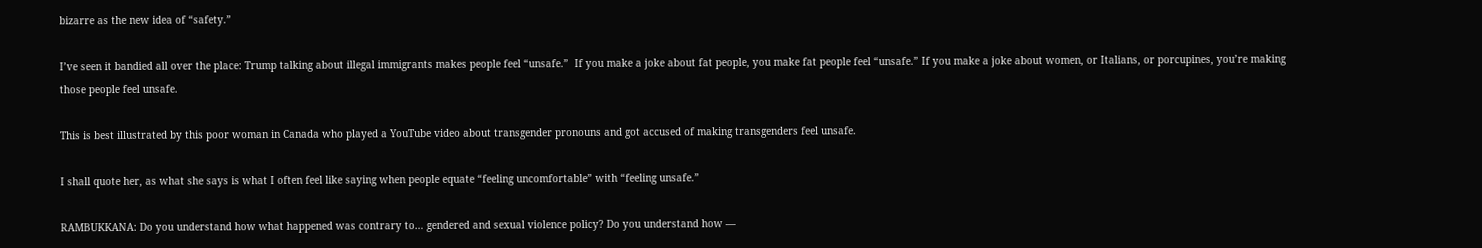bizarre as the new idea of “safety.”

I’ve seen it bandied all over the place: Trump talking about illegal immigrants makes people feel “unsafe.”  If you make a joke about fat people, you make fat people feel “unsafe.” If you make a joke about women, or Italians, or porcupines, you’re making those people feel unsafe.

This is best illustrated by this poor woman in Canada who played a YouTube video about transgender pronouns and got accused of making transgenders feel unsafe.

I shall quote her, as what she says is what I often feel like saying when people equate “feeling uncomfortable” with “feeling unsafe.”

RAMBUKKANA: Do you understand how what happened was contrary to… gendered and sexual violence policy? Do you understand how —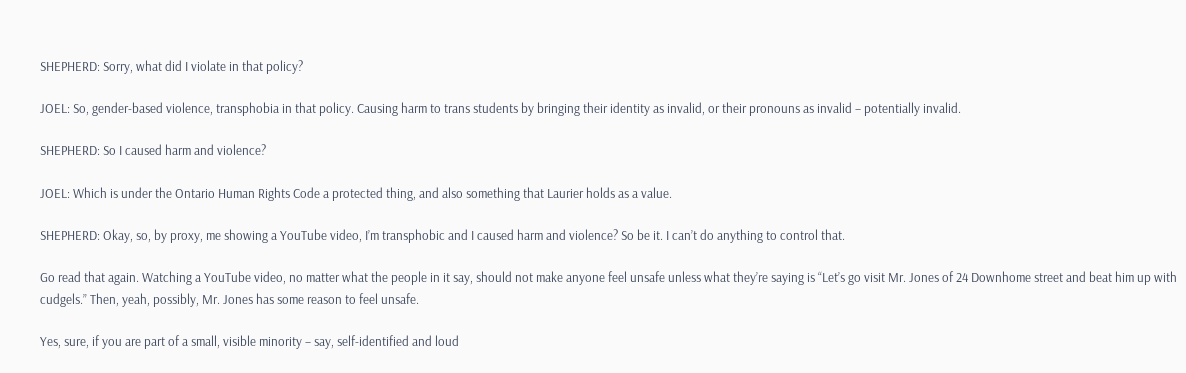SHEPHERD: Sorry, what did I violate in that policy?

JOEL: So, gender-based violence, transphobia in that policy. Causing harm to trans students by bringing their identity as invalid, or their pronouns as invalid – potentially invalid.

SHEPHERD: So I caused harm and violence?

JOEL: Which is under the Ontario Human Rights Code a protected thing, and also something that Laurier holds as a value.

SHEPHERD: Okay, so, by proxy, me showing a YouTube video, I’m transphobic and I caused harm and violence? So be it. I can’t do anything to control that.

Go read that again. Watching a YouTube video, no matter what the people in it say, should not make anyone feel unsafe unless what they’re saying is “Let’s go visit Mr. Jones of 24 Downhome street and beat him up with cudgels.” Then, yeah, possibly, Mr. Jones has some reason to feel unsafe.

Yes, sure, if you are part of a small, visible minority – say, self-identified and loud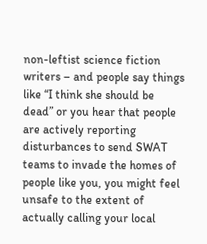non-leftist science fiction writers – and people say things like “I think she should be dead” or you hear that people are actively reporting disturbances to send SWAT teams to invade the homes of people like you, you might feel unsafe to the extent of actually calling your local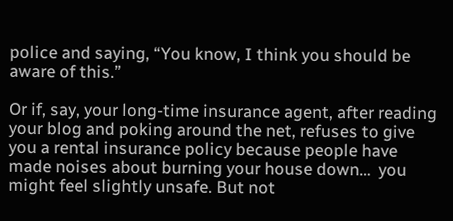police and saying, “You know, I think you should be aware of this.”

Or if, say, your long-time insurance agent, after reading your blog and poking around the net, refuses to give you a rental insurance policy because people have made noises about burning your house down…  you might feel slightly unsafe. But not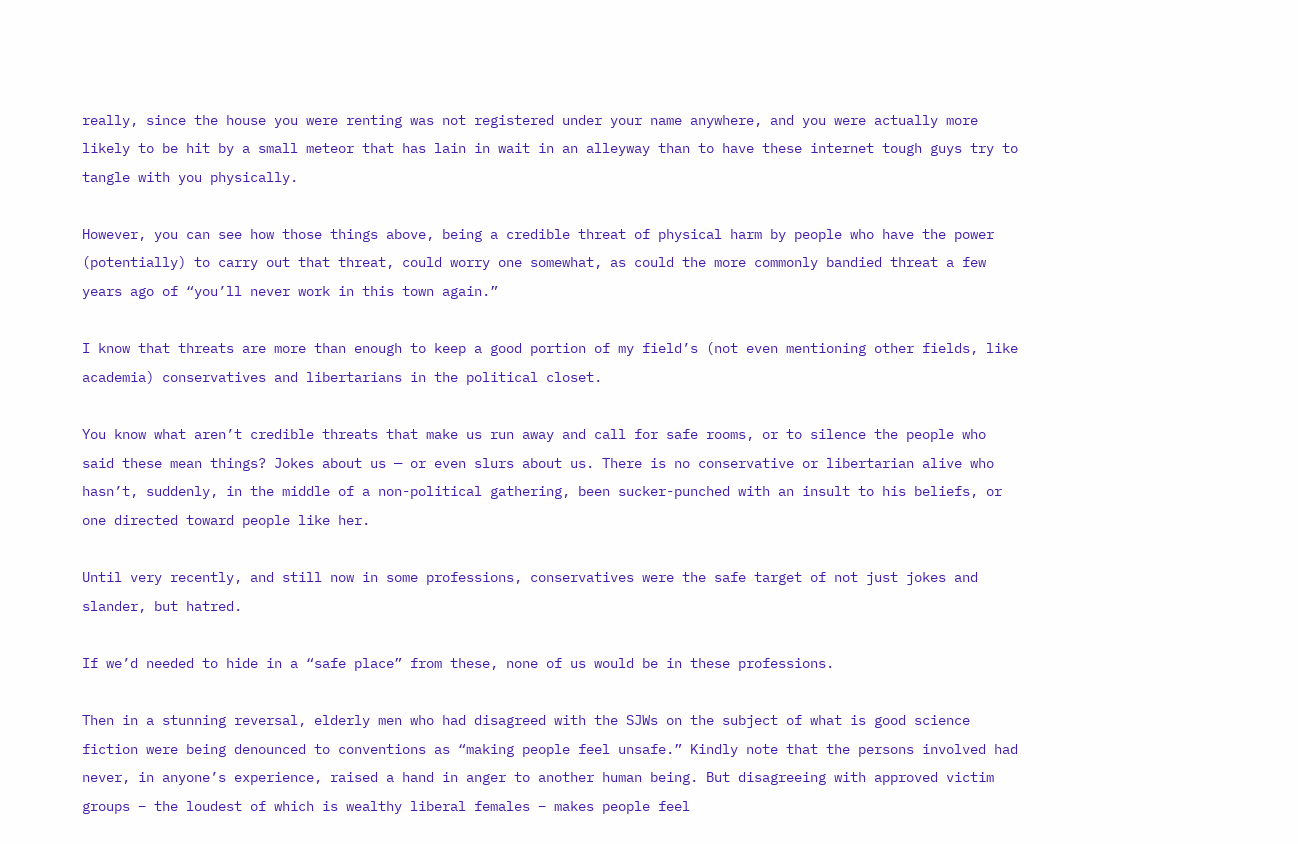really, since the house you were renting was not registered under your name anywhere, and you were actually more likely to be hit by a small meteor that has lain in wait in an alleyway than to have these internet tough guys try to tangle with you physically.

However, you can see how those things above, being a credible threat of physical harm by people who have the power (potentially) to carry out that threat, could worry one somewhat, as could the more commonly bandied threat a few years ago of “you’ll never work in this town again.”

I know that threats are more than enough to keep a good portion of my field’s (not even mentioning other fields, like academia) conservatives and libertarians in the political closet.

You know what aren’t credible threats that make us run away and call for safe rooms, or to silence the people who said these mean things? Jokes about us — or even slurs about us. There is no conservative or libertarian alive who hasn’t, suddenly, in the middle of a non-political gathering, been sucker-punched with an insult to his beliefs, or one directed toward people like her.

Until very recently, and still now in some professions, conservatives were the safe target of not just jokes and slander, but hatred.

If we’d needed to hide in a “safe place” from these, none of us would be in these professions.

Then in a stunning reversal, elderly men who had disagreed with the SJWs on the subject of what is good science fiction were being denounced to conventions as “making people feel unsafe.” Kindly note that the persons involved had never, in anyone’s experience, raised a hand in anger to another human being. But disagreeing with approved victim groups – the loudest of which is wealthy liberal females – makes people feel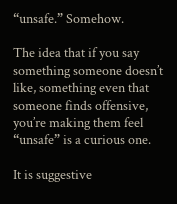“unsafe.” Somehow.

The idea that if you say something someone doesn’t like, something even that someone finds offensive, you’re making them feel “unsafe” is a curious one.

It is suggestive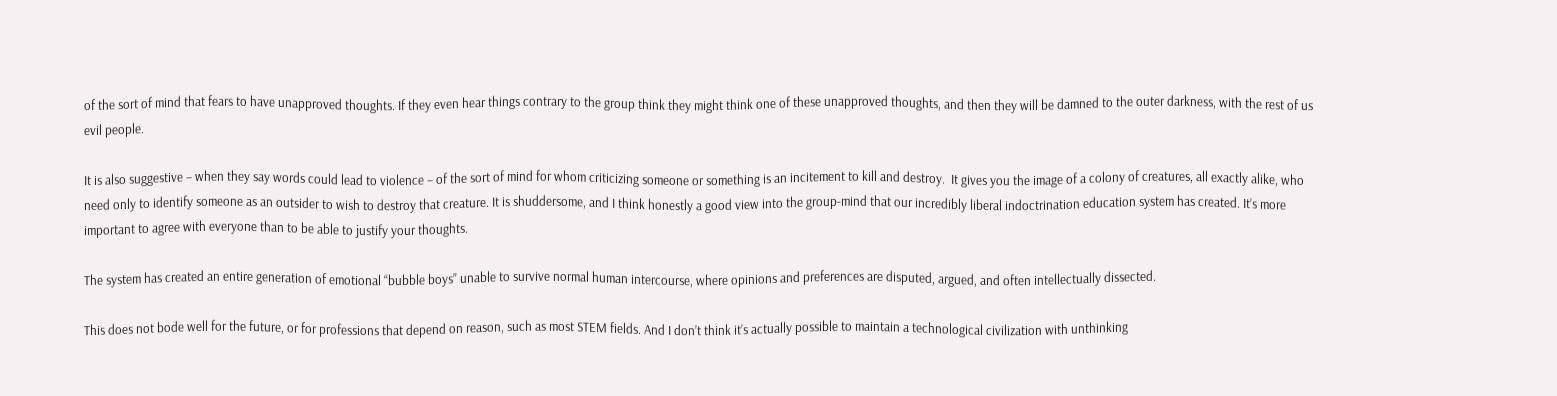of the sort of mind that fears to have unapproved thoughts. If they even hear things contrary to the group think they might think one of these unapproved thoughts, and then they will be damned to the outer darkness, with the rest of us evil people.

It is also suggestive – when they say words could lead to violence – of the sort of mind for whom criticizing someone or something is an incitement to kill and destroy.  It gives you the image of a colony of creatures, all exactly alike, who need only to identify someone as an outsider to wish to destroy that creature. It is shuddersome, and I think honestly a good view into the group-mind that our incredibly liberal indoctrination education system has created. It’s more important to agree with everyone than to be able to justify your thoughts.

The system has created an entire generation of emotional “bubble boys” unable to survive normal human intercourse, where opinions and preferences are disputed, argued, and often intellectually dissected.

This does not bode well for the future, or for professions that depend on reason, such as most STEM fields. And I don’t think it’s actually possible to maintain a technological civilization with unthinking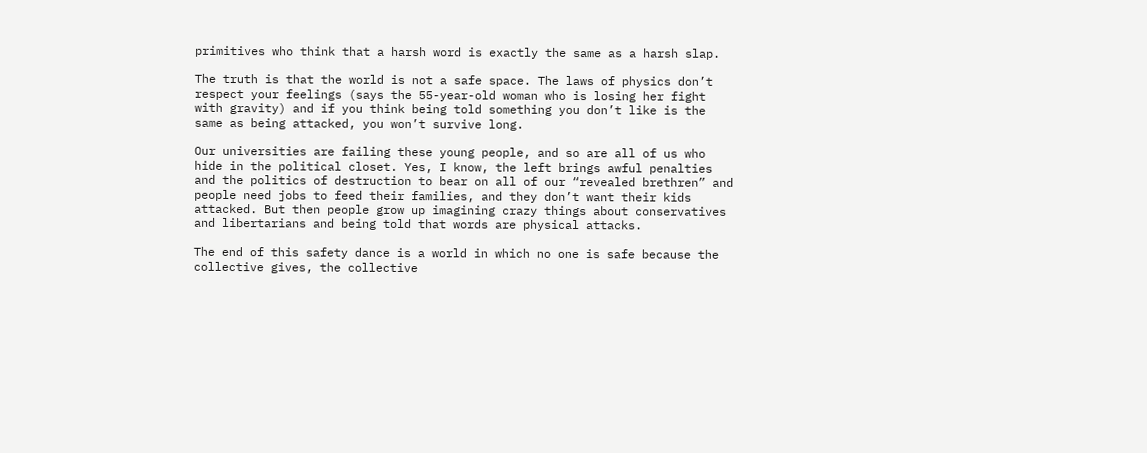primitives who think that a harsh word is exactly the same as a harsh slap.

The truth is that the world is not a safe space. The laws of physics don’t respect your feelings (says the 55-year-old woman who is losing her fight with gravity) and if you think being told something you don’t like is the same as being attacked, you won’t survive long.

Our universities are failing these young people, and so are all of us who hide in the political closet. Yes, I know, the left brings awful penalties and the politics of destruction to bear on all of our “revealed brethren” and people need jobs to feed their families, and they don’t want their kids attacked. But then people grow up imagining crazy things about conservatives and libertarians and being told that words are physical attacks.

The end of this safety dance is a world in which no one is safe because the collective gives, the collective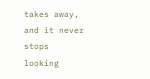takes away, and it never stops looking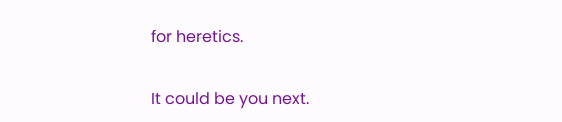for heretics.

It could be you next.